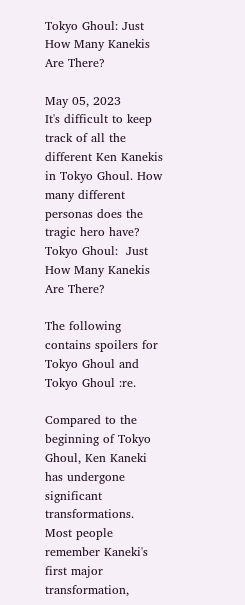Tokyo Ghoul: Just How Many Kanekis Are There?

May 05, 2023
It's difficult to keep track of all the different Ken Kanekis in Tokyo Ghoul. How many different personas does the tragic hero have?
Tokyo Ghoul:  Just How Many Kanekis Are There?

The following contains spoilers for Tokyo Ghoul and Tokyo Ghoul :re.

Compared to the beginning of Tokyo Ghoul, Ken Kaneki has undergone significant transformations. Most people remember Kaneki's first major transformation,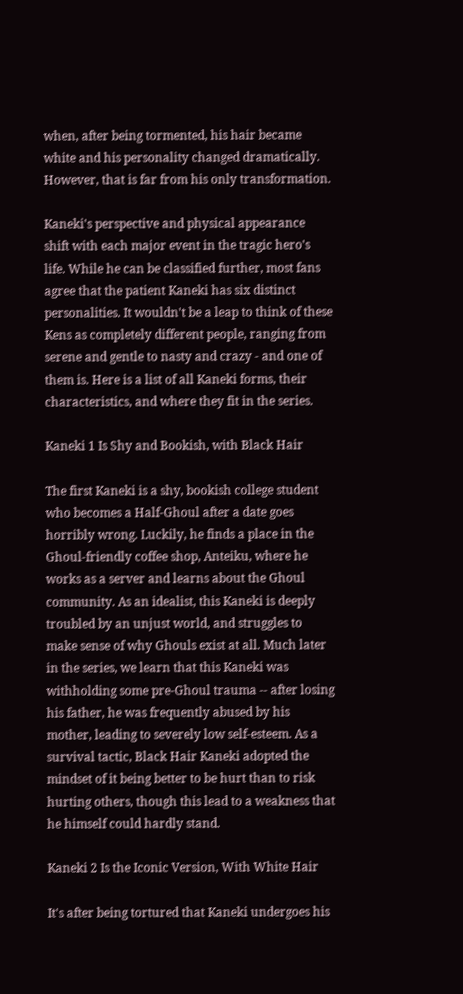when, after being tormented, his hair became white and his personality changed dramatically. However, that is far from his only transformation.

Kaneki's perspective and physical appearance shift with each major event in the tragic hero's life. While he can be classified further, most fans agree that the patient Kaneki has six distinct personalities. It wouldn't be a leap to think of these Kens as completely different people, ranging from serene and gentle to nasty and crazy - and one of them is. Here is a list of all Kaneki forms, their characteristics, and where they fit in the series.

Kaneki 1 Is Shy and Bookish, with Black Hair

The first Kaneki is a shy, bookish college student who becomes a Half-Ghoul after a date goes horribly wrong. Luckily, he finds a place in the Ghoul-friendly coffee shop, Anteiku, where he works as a server and learns about the Ghoul community. As an idealist, this Kaneki is deeply troubled by an unjust world, and struggles to make sense of why Ghouls exist at all. Much later in the series, we learn that this Kaneki was withholding some pre-Ghoul trauma -- after losing his father, he was frequently abused by his mother, leading to severely low self-esteem. As a survival tactic, Black Hair Kaneki adopted the mindset of it being better to be hurt than to risk hurting others, though this lead to a weakness that he himself could hardly stand.

Kaneki 2 Is the Iconic Version, With White Hair

It's after being tortured that Kaneki undergoes his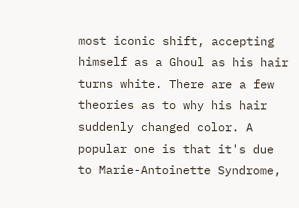most iconic shift, accepting himself as a Ghoul as his hair turns white. There are a few theories as to why his hair suddenly changed color. A popular one is that it's due to Marie-Antoinette Syndrome,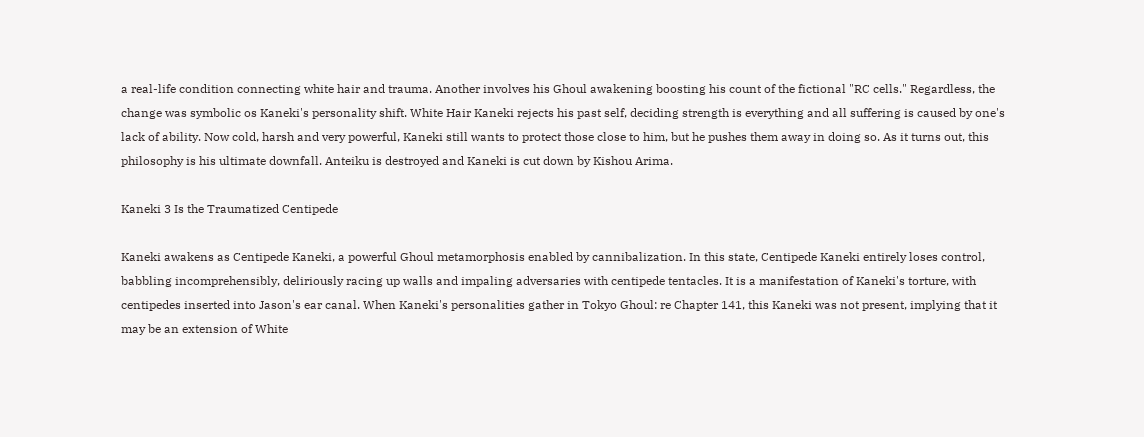a real-life condition connecting white hair and trauma. Another involves his Ghoul awakening boosting his count of the fictional "RC cells." Regardless, the change was symbolic os Kaneki's personality shift. White Hair Kaneki rejects his past self, deciding strength is everything and all suffering is caused by one's lack of ability. Now cold, harsh and very powerful, Kaneki still wants to protect those close to him, but he pushes them away in doing so. As it turns out, this philosophy is his ultimate downfall. Anteiku is destroyed and Kaneki is cut down by Kishou Arima.

Kaneki 3 Is the Traumatized Centipede

Kaneki awakens as Centipede Kaneki, a powerful Ghoul metamorphosis enabled by cannibalization. In this state, Centipede Kaneki entirely loses control, babbling incomprehensibly, deliriously racing up walls and impaling adversaries with centipede tentacles. It is a manifestation of Kaneki's torture, with centipedes inserted into Jason's ear canal. When Kaneki's personalities gather in Tokyo Ghoul: re Chapter 141, this Kaneki was not present, implying that it may be an extension of White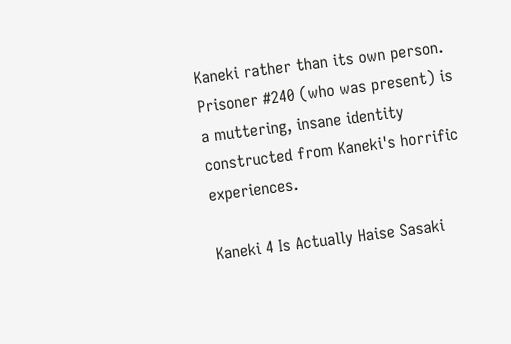Kaneki rather than its own person. Prisoner #240 (who was present) is a muttering, insane identity constructed from Kaneki's horrific experiences.

Kaneki 4 Is Actually Haise Sasaki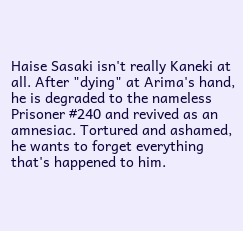Haise Sasaki isn't really Kaneki at all. After "dying" at Arima's hand, he is degraded to the nameless Prisoner #240 and revived as an amnesiac. Tortured and ashamed, he wants to forget everything that's happened to him.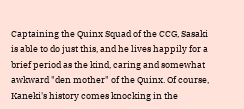Captaining the Quinx Squad of the CCG, Sasaki is able to do just this, and he lives happily for a brief period as the kind, caring and somewhat awkward "den mother" of the Quinx. Of course, Kaneki's history comes knocking in the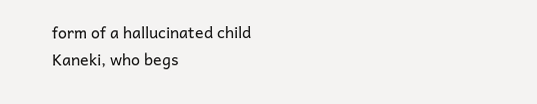form of a hallucinated child Kaneki, who begs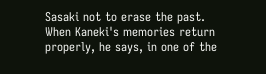Sasaki not to erase the past. When Kaneki's memories return properly, he says, in one of the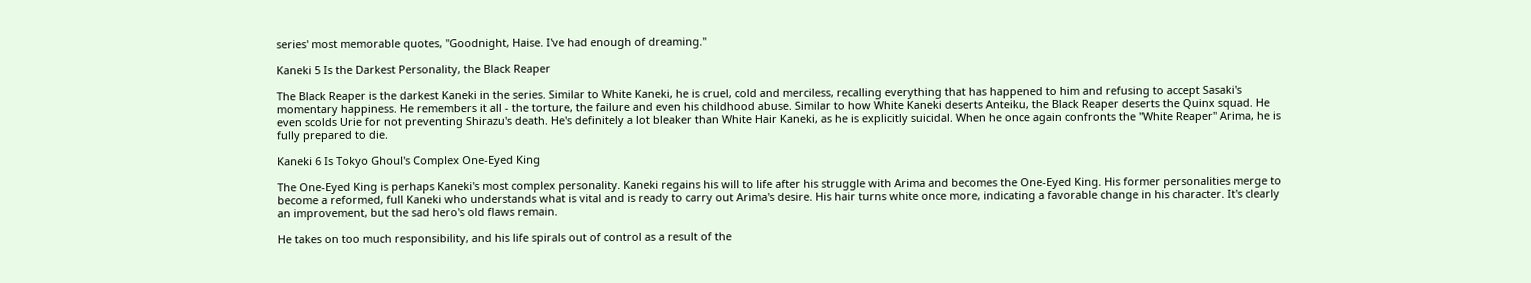series' most memorable quotes, "Goodnight, Haise. I've had enough of dreaming."

Kaneki 5 Is the Darkest Personality, the Black Reaper

The Black Reaper is the darkest Kaneki in the series. Similar to White Kaneki, he is cruel, cold and merciless, recalling everything that has happened to him and refusing to accept Sasaki's momentary happiness. He remembers it all - the torture, the failure and even his childhood abuse. Similar to how White Kaneki deserts Anteiku, the Black Reaper deserts the Quinx squad. He even scolds Urie for not preventing Shirazu's death. He's definitely a lot bleaker than White Hair Kaneki, as he is explicitly suicidal. When he once again confronts the "White Reaper" Arima, he is fully prepared to die.

Kaneki 6 Is Tokyo Ghoul's Complex One-Eyed King

The One-Eyed King is perhaps Kaneki's most complex personality. Kaneki regains his will to life after his struggle with Arima and becomes the One-Eyed King. His former personalities merge to become a reformed, full Kaneki who understands what is vital and is ready to carry out Arima's desire. His hair turns white once more, indicating a favorable change in his character. It's clearly an improvement, but the sad hero's old flaws remain.

He takes on too much responsibility, and his life spirals out of control as a result of the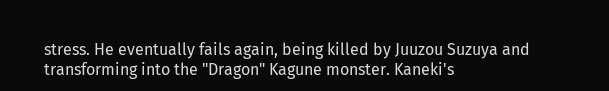stress. He eventually fails again, being killed by Juuzou Suzuya and transforming into the "Dragon" Kagune monster. Kaneki's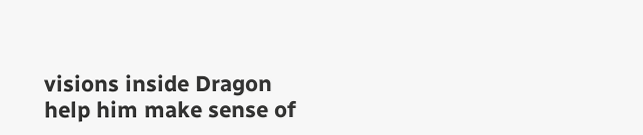visions inside Dragon help him make sense of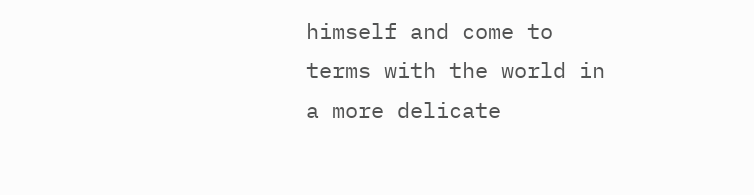himself and come to terms with the world in a more delicate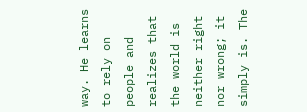way. He learns to rely on people and realizes that the world is neither right nor wrong; it simply is. The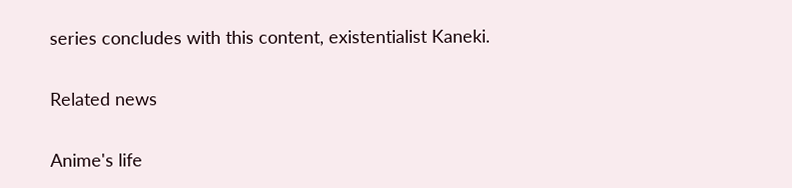series concludes with this content, existentialist Kaneki.

Related news

Anime's life